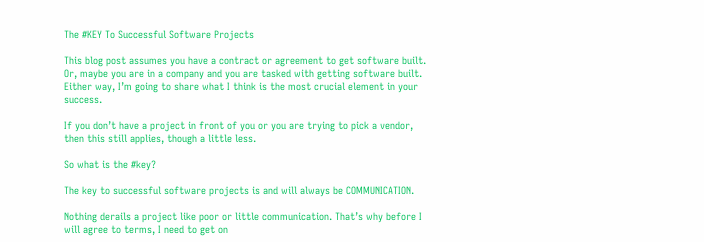The #KEY To Successful Software Projects

This blog post assumes you have a contract or agreement to get software built. Or, maybe you are in a company and you are tasked with getting software built. Either way, I’m going to share what I think is the most crucial element in your success.

If you don’t have a project in front of you or you are trying to pick a vendor, then this still applies, though a little less.

So what is the #key?

The key to successful software projects is and will always be COMMUNICATION.

Nothing derails a project like poor or little communication. That’s why before I will agree to terms, I need to get on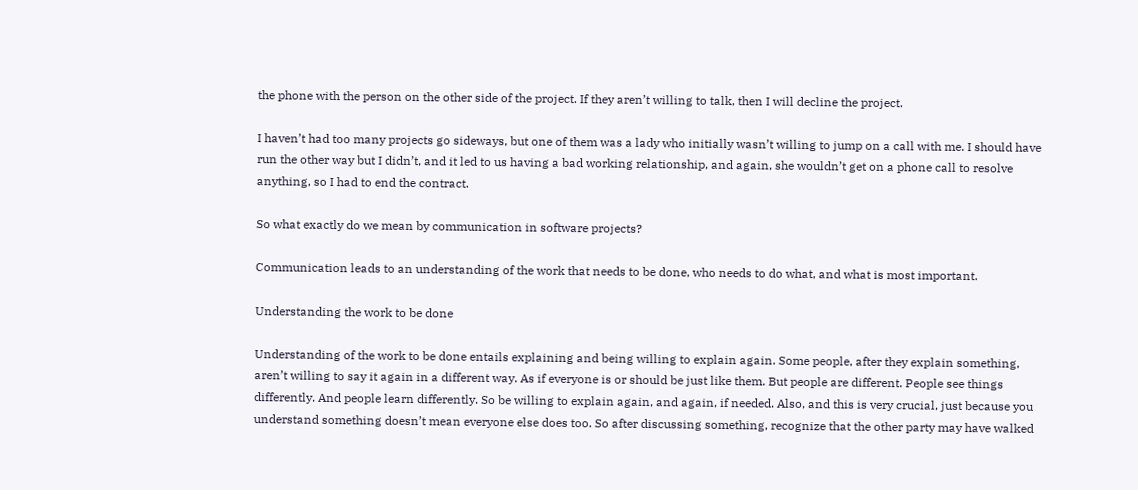the phone with the person on the other side of the project. If they aren’t willing to talk, then I will decline the project.

I haven’t had too many projects go sideways, but one of them was a lady who initially wasn’t willing to jump on a call with me. I should have run the other way but I didn’t, and it led to us having a bad working relationship, and again, she wouldn’t get on a phone call to resolve anything, so I had to end the contract.

So what exactly do we mean by communication in software projects?

Communication leads to an understanding of the work that needs to be done, who needs to do what, and what is most important.

Understanding the work to be done

Understanding of the work to be done entails explaining and being willing to explain again. Some people, after they explain something, aren’t willing to say it again in a different way. As if everyone is or should be just like them. But people are different. People see things differently. And people learn differently. So be willing to explain again, and again, if needed. Also, and this is very crucial, just because you understand something doesn’t mean everyone else does too. So after discussing something, recognize that the other party may have walked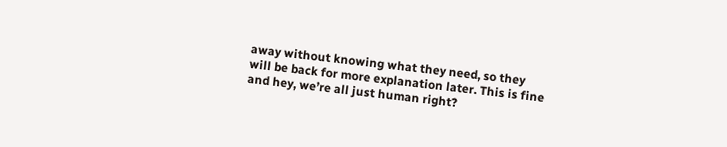away without knowing what they need, so they will be back for more explanation later. This is fine and hey, we’re all just human right?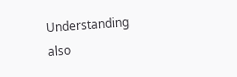Understanding also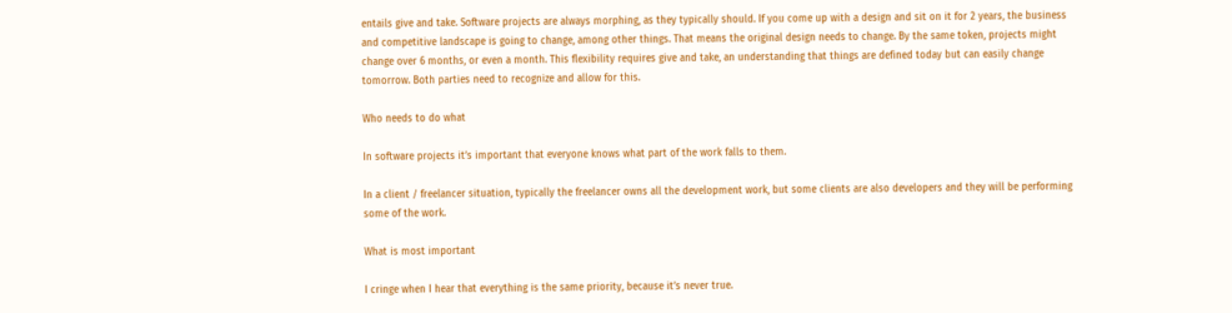entails give and take. Software projects are always morphing, as they typically should. If you come up with a design and sit on it for 2 years, the business and competitive landscape is going to change, among other things. That means the original design needs to change. By the same token, projects might change over 6 months, or even a month. This flexibility requires give and take, an understanding that things are defined today but can easily change tomorrow. Both parties need to recognize and allow for this.

Who needs to do what

In software projects it’s important that everyone knows what part of the work falls to them.

In a client / freelancer situation, typically the freelancer owns all the development work, but some clients are also developers and they will be performing some of the work.

What is most important

I cringe when I hear that everything is the same priority, because it’s never true.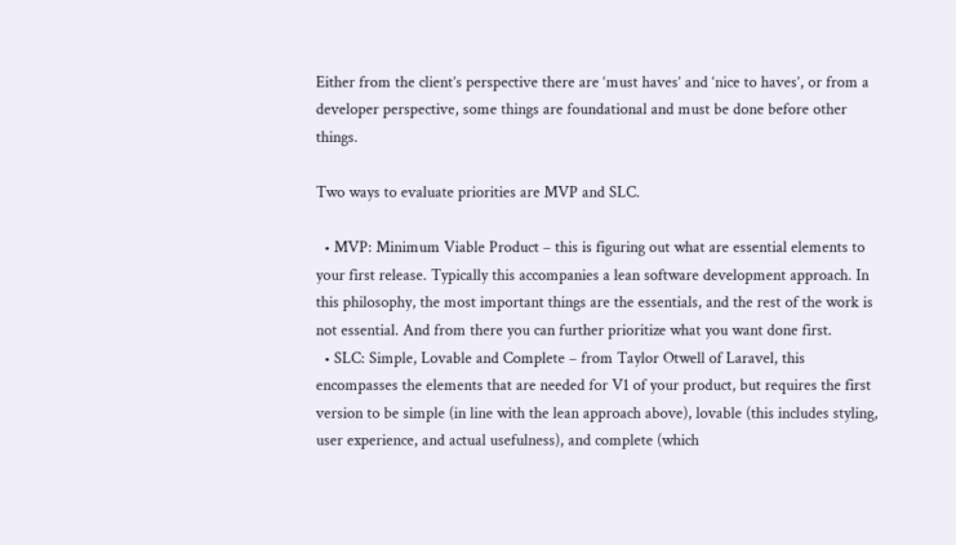Either from the client’s perspective there are ‘must haves’ and ‘nice to haves’, or from a developer perspective, some things are foundational and must be done before other things.

Two ways to evaluate priorities are MVP and SLC.

  • MVP: Minimum Viable Product – this is figuring out what are essential elements to your first release. Typically this accompanies a lean software development approach. In this philosophy, the most important things are the essentials, and the rest of the work is not essential. And from there you can further prioritize what you want done first.
  • SLC: Simple, Lovable and Complete – from Taylor Otwell of Laravel, this encompasses the elements that are needed for V1 of your product, but requires the first version to be simple (in line with the lean approach above), lovable (this includes styling, user experience, and actual usefulness), and complete (which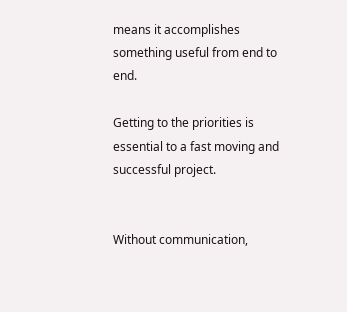means it accomplishes something useful from end to end.

Getting to the priorities is essential to a fast moving and successful project.


Without communication,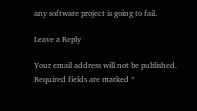any software project is going to fail.

Leave a Reply

Your email address will not be published. Required fields are marked *